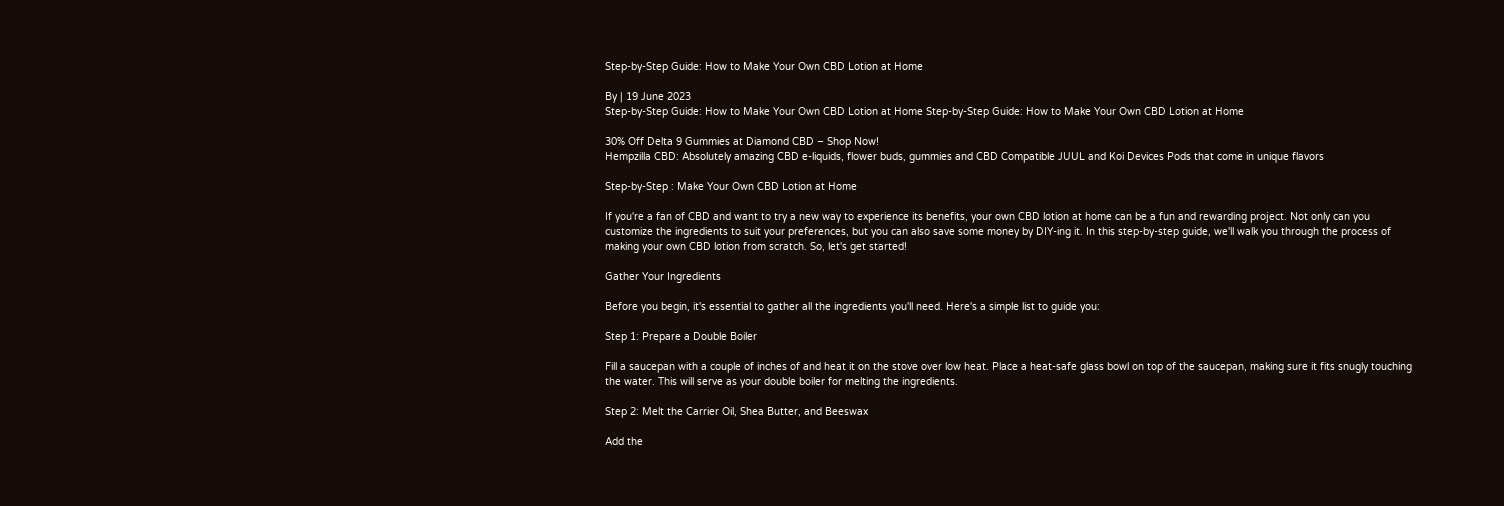Step-by-Step Guide: How to Make Your Own CBD Lotion at Home

By | 19 June 2023
Step-by-Step Guide: How to Make Your Own CBD Lotion at Home Step-by-Step Guide: How to Make Your Own CBD Lotion at Home

30% Off Delta 9 Gummies at Diamond CBD – Shop Now!
Hempzilla CBD: Absolutely amazing CBD e-liquids, flower buds, gummies and CBD Compatible JUUL and Koi Devices Pods that come in unique flavors

Step-by-Step : Make Your Own CBD Lotion at Home

If you're a fan of CBD and want to try a new way to experience its benefits, your own CBD lotion at home can be a fun and rewarding project. Not only can you customize the ingredients to suit your preferences, but you can also save some money by DIY-ing it. In this step-by-step guide, we'll walk you through the process of making your own CBD lotion from scratch. So, let's get started!

Gather Your Ingredients

Before you begin, it's essential to gather all the ingredients you'll need. Here's a simple list to guide you:

Step 1: Prepare a Double Boiler

Fill a saucepan with a couple of inches of and heat it on the stove over low heat. Place a heat-safe glass bowl on top of the saucepan, making sure it fits snugly touching the water. This will serve as your double boiler for melting the ingredients.

Step 2: Melt the Carrier Oil, Shea Butter, and Beeswax

Add the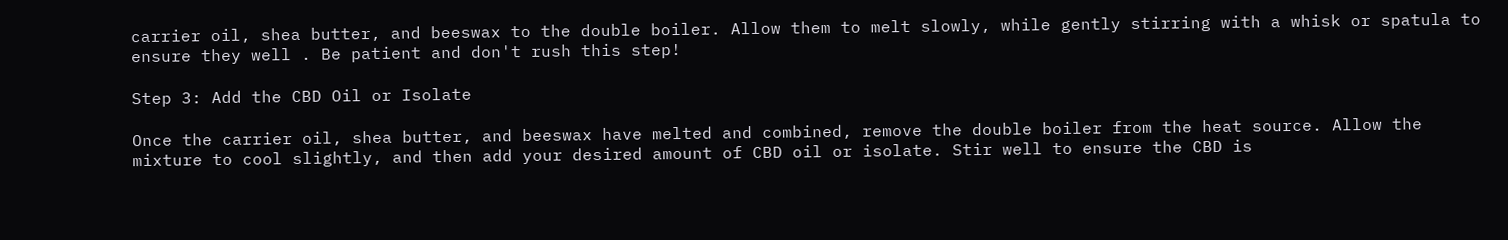carrier oil, shea butter, and beeswax to the double boiler. Allow them to melt slowly, while gently stirring with a whisk or spatula to ensure they well . Be patient and don't rush this step!

Step 3: Add the CBD Oil or Isolate

Once the carrier oil, shea butter, and beeswax have melted and combined, remove the double boiler from the heat source. Allow the mixture to cool slightly, and then add your desired amount of CBD oil or isolate. Stir well to ensure the CBD is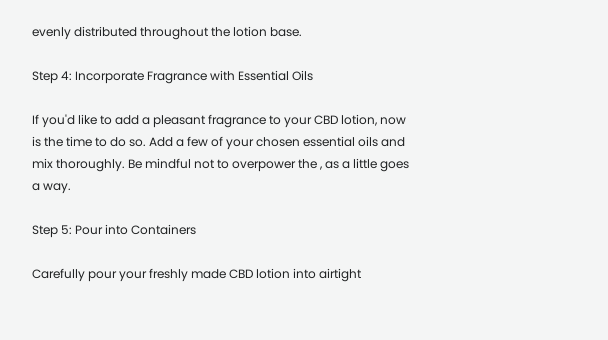evenly distributed throughout the lotion base.

Step 4: Incorporate Fragrance with Essential Oils

If you'd like to add a pleasant fragrance to your CBD lotion, now is the time to do so. Add a few of your chosen essential oils and mix thoroughly. Be mindful not to overpower the , as a little goes a way.

Step 5: Pour into Containers

Carefully pour your freshly made CBD lotion into airtight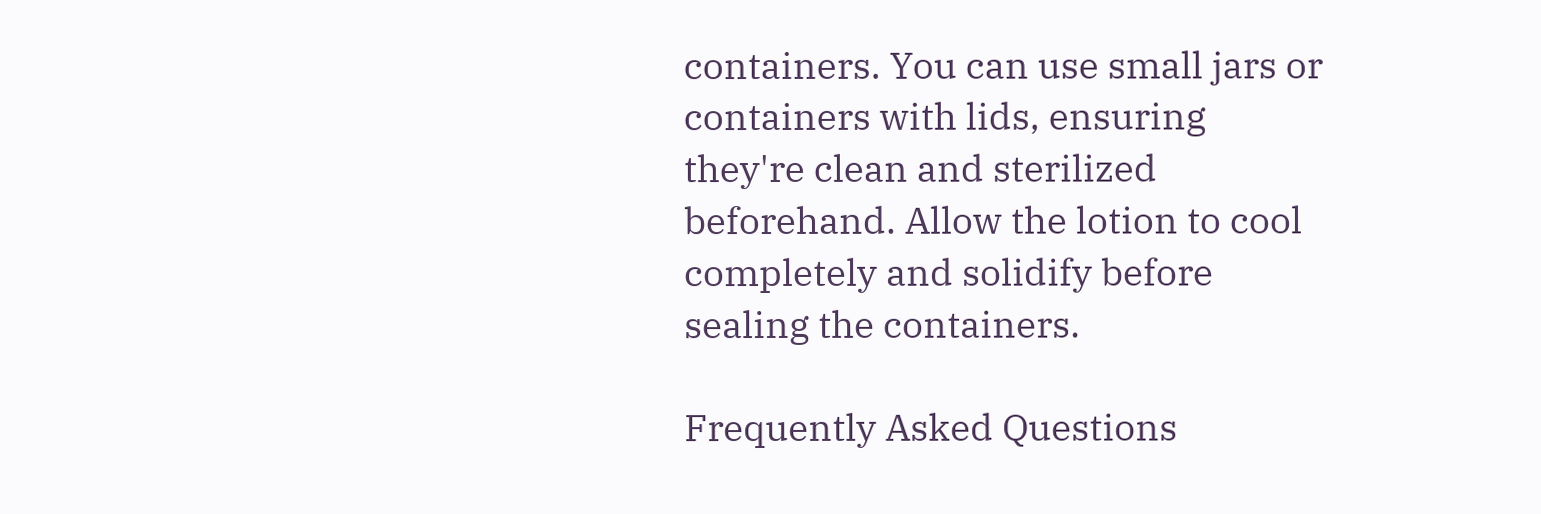containers. You can use small jars or containers with lids, ensuring they're clean and sterilized beforehand. Allow the lotion to cool completely and solidify before sealing the containers.

Frequently Asked Questions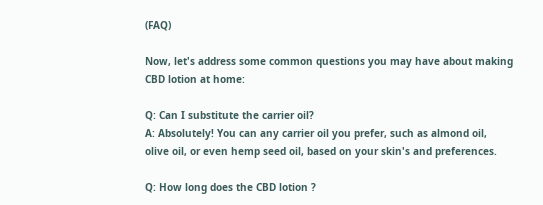(FAQ)

Now, let's address some common questions you may have about making CBD lotion at home:

Q: Can I substitute the carrier oil?
A: Absolutely! You can any carrier oil you prefer, such as almond oil, olive oil, or even hemp seed oil, based on your skin's and preferences.

Q: How long does the CBD lotion ?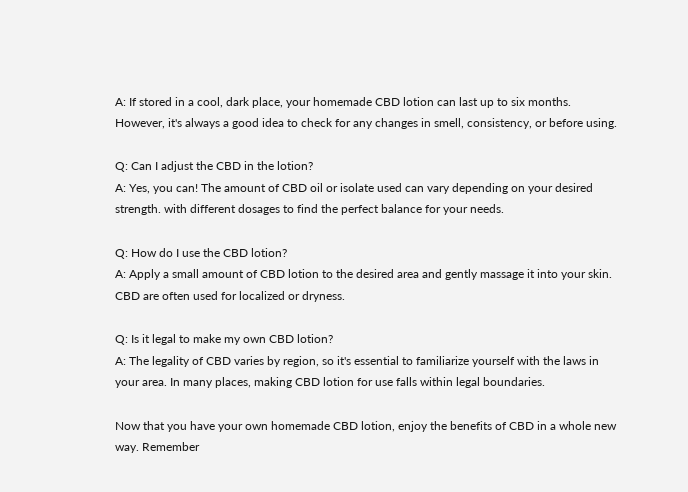A: If stored in a cool, dark place, your homemade CBD lotion can last up to six months. However, it's always a good idea to check for any changes in smell, consistency, or before using.

Q: Can I adjust the CBD in the lotion?
A: Yes, you can! The amount of CBD oil or isolate used can vary depending on your desired strength. with different dosages to find the perfect balance for your needs.

Q: How do I use the CBD lotion?
A: Apply a small amount of CBD lotion to the desired area and gently massage it into your skin. CBD are often used for localized or dryness.

Q: Is it legal to make my own CBD lotion?
A: The legality of CBD varies by region, so it's essential to familiarize yourself with the laws in your area. In many places, making CBD lotion for use falls within legal boundaries.

Now that you have your own homemade CBD lotion, enjoy the benefits of CBD in a whole new way. Remember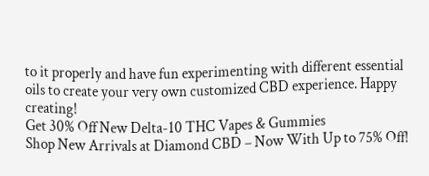to it properly and have fun experimenting with different essential oils to create your very own customized CBD experience. Happy creating!
Get 30% Off New Delta-10 THC Vapes & Gummies
Shop New Arrivals at Diamond CBD – Now With Up to 75% Off!